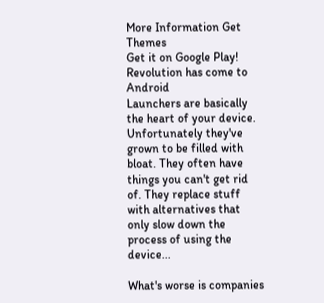More Information Get Themes
Get it on Google Play!
Revolution has come to Android
Launchers are basically the heart of your device. Unfortunately they've grown to be filled with bloat. They often have things you can't get rid of. They replace stuff with alternatives that only slow down the process of using the device...

What's worse is companies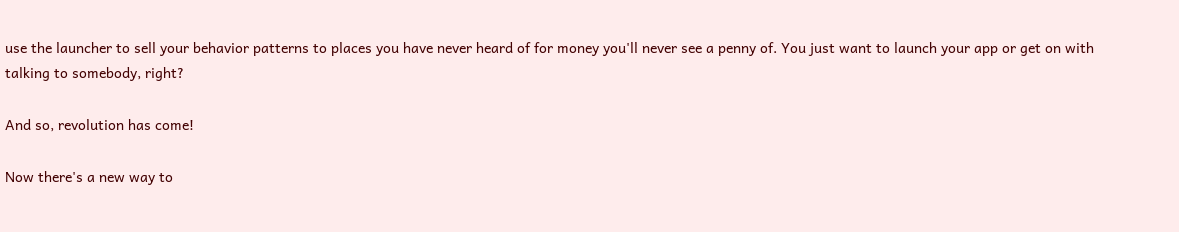use the launcher to sell your behavior patterns to places you have never heard of for money you'll never see a penny of. You just want to launch your app or get on with talking to somebody, right?

And so, revolution has come!

Now there's a new way to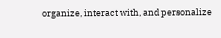organize, interact with, and personalize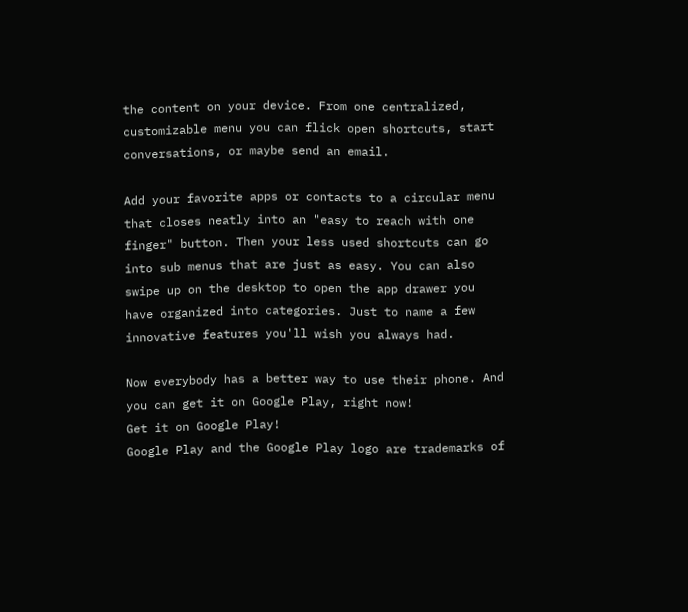the content on your device. From one centralized, customizable menu you can flick open shortcuts, start conversations, or maybe send an email.

Add your favorite apps or contacts to a circular menu that closes neatly into an "easy to reach with one finger" button. Then your less used shortcuts can go into sub menus that are just as easy. You can also swipe up on the desktop to open the app drawer you have organized into categories. Just to name a few innovative features you'll wish you always had.

Now everybody has a better way to use their phone. And you can get it on Google Play, right now!
Get it on Google Play!
Google Play and the Google Play logo are trademarks of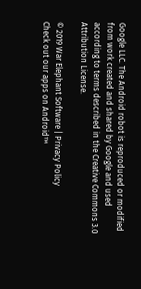Google LLC. The Android robot is reproduced or modified from work created and shared by Google and used according to terms described in the Creative Commons 3.0 Attribution License.

© 2019 War Elephant Software | Privacy Policy
Check out our apps on Android™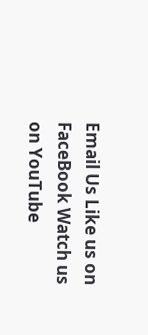Email Us Like us on FaceBook Watch us on YouTube